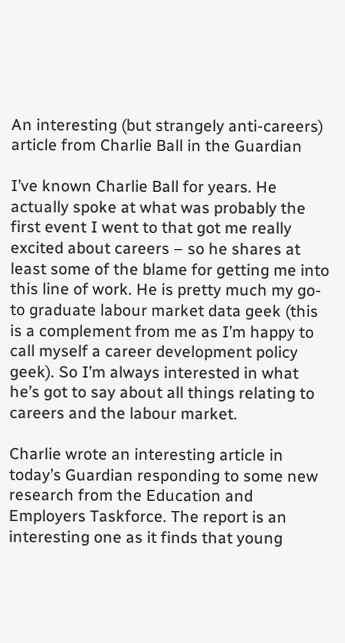An interesting (but strangely anti-careers) article from Charlie Ball in the Guardian

I’ve known Charlie Ball for years. He actually spoke at what was probably the first event I went to that got me really excited about careers – so he shares at least some of the blame for getting me into this line of work. He is pretty much my go-to graduate labour market data geek (this is a complement from me as I’m happy to call myself a career development policy geek). So I’m always interested in what he’s got to say about all things relating to careers and the labour market.

Charlie wrote an interesting article in today’s Guardian responding to some new research from the Education and Employers Taskforce. The report is an interesting one as it finds that young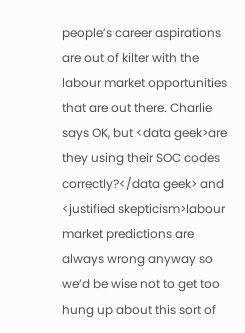people’s career aspirations are out of kilter with the labour market opportunities that are out there. Charlie says OK, but <data geek>are they using their SOC codes correctly?</data geek> and <justified skepticism>labour market predictions are always wrong anyway so we’d be wise not to get too hung up about this sort of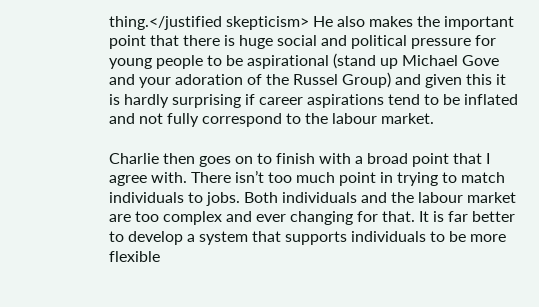thing.</justified skepticism> He also makes the important point that there is huge social and political pressure for young people to be aspirational (stand up Michael Gove and your adoration of the Russel Group) and given this it is hardly surprising if career aspirations tend to be inflated and not fully correspond to the labour market.

Charlie then goes on to finish with a broad point that I agree with. There isn’t too much point in trying to match individuals to jobs. Both individuals and the labour market are too complex and ever changing for that. It is far better to develop a system that supports individuals to be more flexible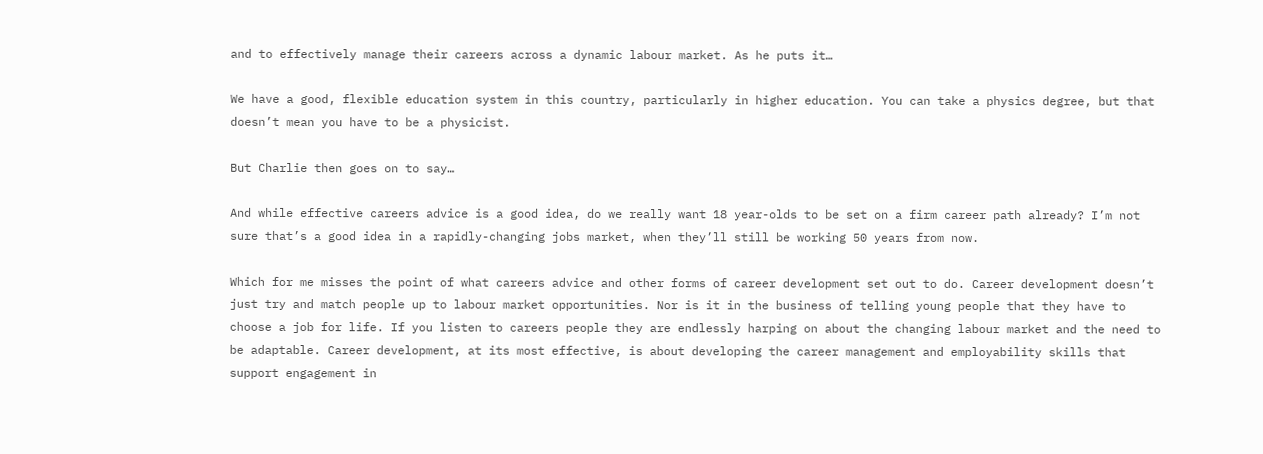and to effectively manage their careers across a dynamic labour market. As he puts it…

We have a good, flexible education system in this country, particularly in higher education. You can take a physics degree, but that doesn’t mean you have to be a physicist.

But Charlie then goes on to say…

And while effective careers advice is a good idea, do we really want 18 year-olds to be set on a firm career path already? I’m not sure that’s a good idea in a rapidly-changing jobs market, when they’ll still be working 50 years from now.

Which for me misses the point of what careers advice and other forms of career development set out to do. Career development doesn’t just try and match people up to labour market opportunities. Nor is it in the business of telling young people that they have to choose a job for life. If you listen to careers people they are endlessly harping on about the changing labour market and the need to be adaptable. Career development, at its most effective, is about developing the career management and employability skills that support engagement in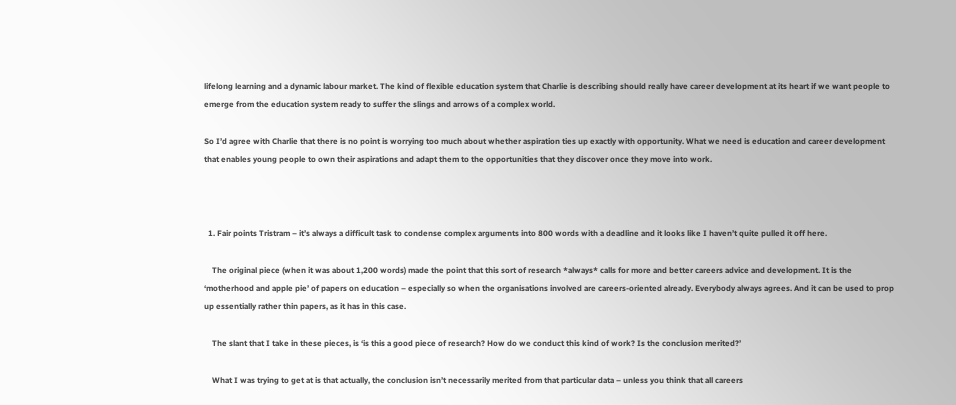lifelong learning and a dynamic labour market. The kind of flexible education system that Charlie is describing should really have career development at its heart if we want people to emerge from the education system ready to suffer the slings and arrows of a complex world.

So I’d agree with Charlie that there is no point is worrying too much about whether aspiration ties up exactly with opportunity. What we need is education and career development that enables young people to own their aspirations and adapt them to the opportunities that they discover once they move into work.



  1. Fair points Tristram – it’s always a difficult task to condense complex arguments into 800 words with a deadline and it looks like I haven’t quite pulled it off here.

    The original piece (when it was about 1,200 words) made the point that this sort of research *always* calls for more and better careers advice and development. It is the ‘motherhood and apple pie’ of papers on education – especially so when the organisations involved are careers-oriented already. Everybody always agrees. And it can be used to prop up essentially rather thin papers, as it has in this case.

    The slant that I take in these pieces, is ‘is this a good piece of research? How do we conduct this kind of work? Is the conclusion merited?’

    What I was trying to get at is that actually, the conclusion isn’t necessarily merited from that particular data – unless you think that all careers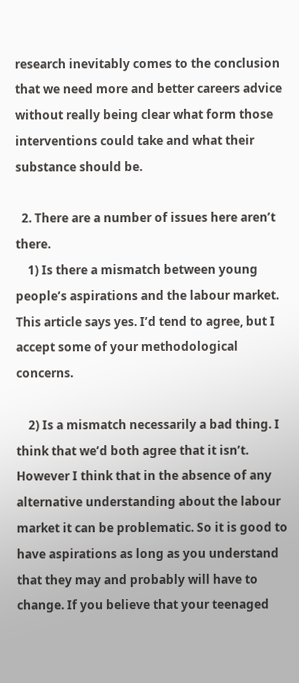research inevitably comes to the conclusion that we need more and better careers advice without really being clear what form those interventions could take and what their substance should be.

  2. There are a number of issues here aren’t there.
    1) Is there a mismatch between young people’s aspirations and the labour market. This article says yes. I’d tend to agree, but I accept some of your methodological concerns.

    2) Is a mismatch necessarily a bad thing. I think that we’d both agree that it isn’t. However I think that in the absence of any alternative understanding about the labour market it can be problematic. So it is good to have aspirations as long as you understand that they may and probably will have to change. If you believe that your teenaged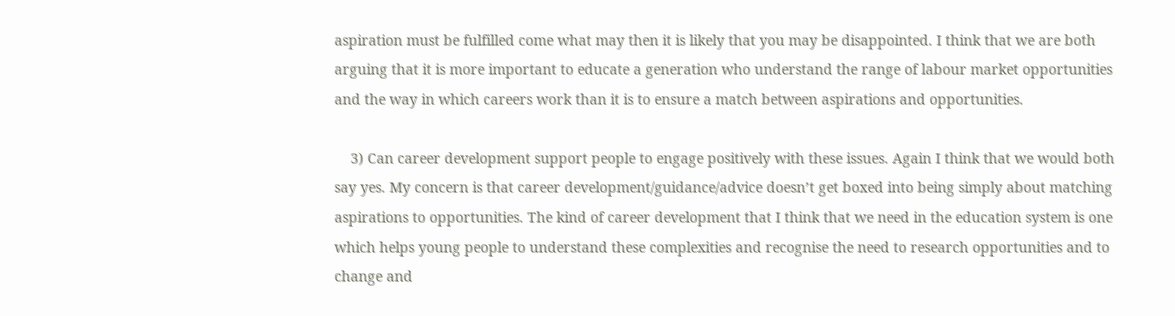aspiration must be fulfilled come what may then it is likely that you may be disappointed. I think that we are both arguing that it is more important to educate a generation who understand the range of labour market opportunities and the way in which careers work than it is to ensure a match between aspirations and opportunities.

    3) Can career development support people to engage positively with these issues. Again I think that we would both say yes. My concern is that career development/guidance/advice doesn’t get boxed into being simply about matching aspirations to opportunities. The kind of career development that I think that we need in the education system is one which helps young people to understand these complexities and recognise the need to research opportunities and to change and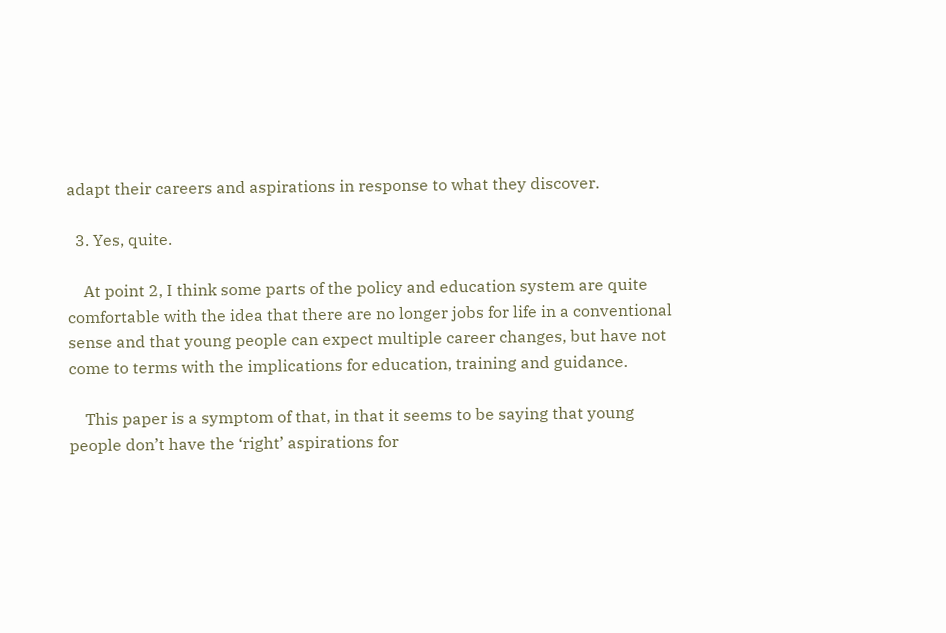adapt their careers and aspirations in response to what they discover.

  3. Yes, quite.

    At point 2, I think some parts of the policy and education system are quite comfortable with the idea that there are no longer jobs for life in a conventional sense and that young people can expect multiple career changes, but have not come to terms with the implications for education, training and guidance.

    This paper is a symptom of that, in that it seems to be saying that young people don’t have the ‘right’ aspirations for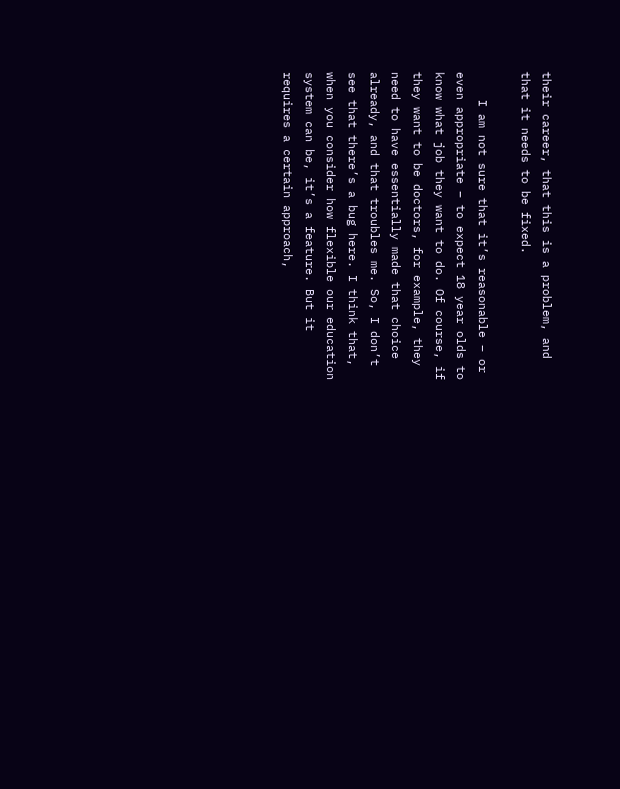their career, that this is a problem, and that it needs to be fixed.

    I am not sure that it’s reasonable – or even appropriate – to expect 18 year olds to know what job they want to do. Of course, if they want to be doctors, for example, they need to have essentially made that choice already, and that troubles me. So, I don’t see that there’s a bug here. I think that, when you consider how flexible our education system can be, it’s a feature. But it requires a certain approach,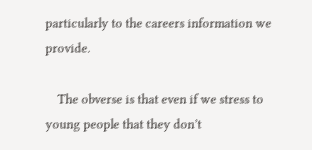particularly to the careers information we provide.

    The obverse is that even if we stress to young people that they don’t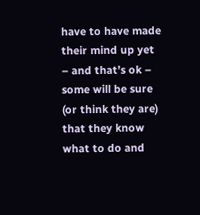have to have made their mind up yet – and that’s ok – some will be sure (or think they are) that they know what to do and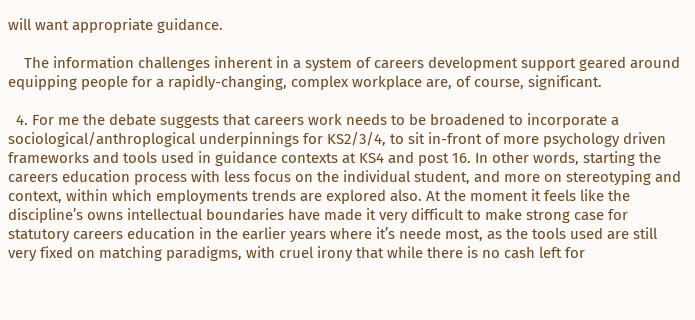will want appropriate guidance.

    The information challenges inherent in a system of careers development support geared around equipping people for a rapidly-changing, complex workplace are, of course, significant.

  4. For me the debate suggests that careers work needs to be broadened to incorporate a sociological/anthroplogical underpinnings for KS2/3/4, to sit in-front of more psychology driven frameworks and tools used in guidance contexts at KS4 and post 16. In other words, starting the careers education process with less focus on the individual student, and more on stereotyping and context, within which employments trends are explored also. At the moment it feels like the discipline’s owns intellectual boundaries have made it very difficult to make strong case for statutory careers education in the earlier years where it’s neede most, as the tools used are still very fixed on matching paradigms, with cruel irony that while there is no cash left for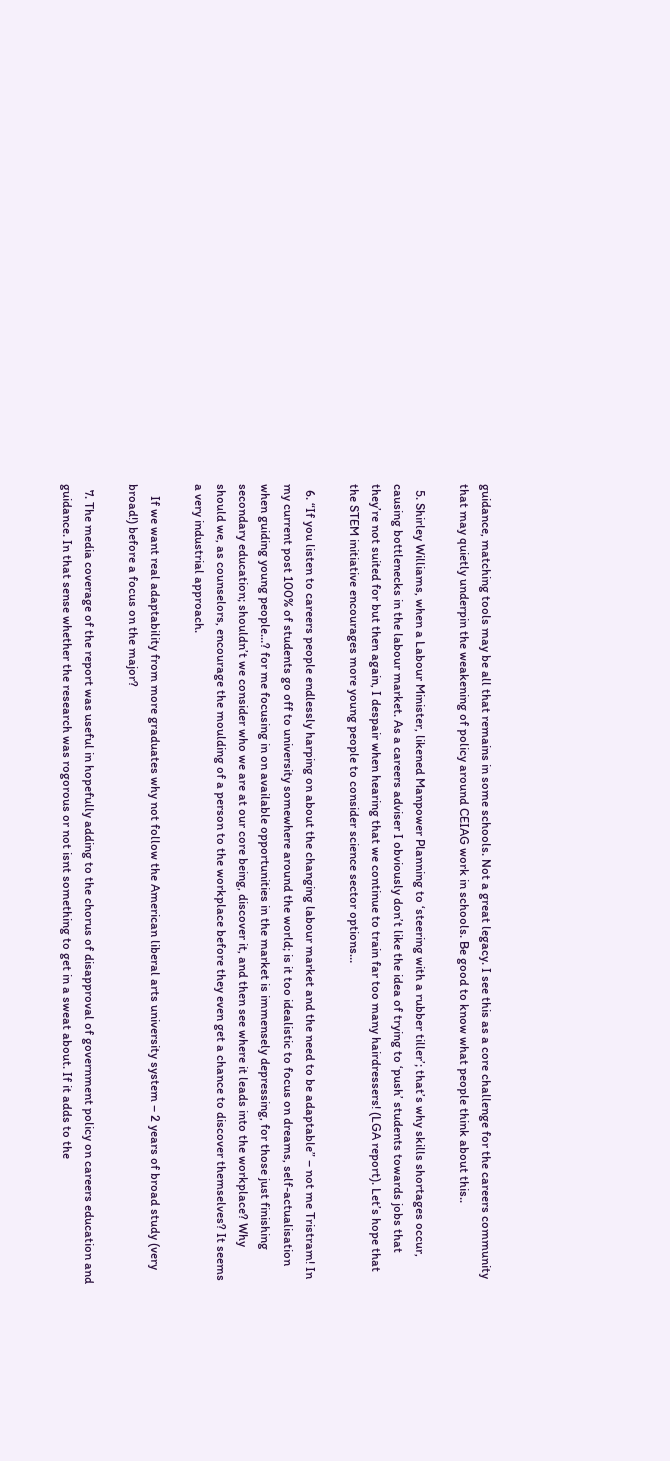guidance, matching tools may be all that remains in some schools. Not a great legacy. I see this as a core challenge for the careers community that may quietly underpin the weakening of policy around CEIAG work in schools. Be good to know what people think about this..

  5. Shirley Williams, when a Labour Minister, likened Manpower Planning to ‘steering with a rubber tiller’; that’s why skills shortages occur, causing bottlenecks in the labour market. As a careers adviser I obviously don’t like the idea of trying to ‘push’ students towards jobs that they’re not suited for but then again, I despair when hearing that we continue to train far too many hairdressers! (LGA report). Let’s hope that the STEM initiative encourages more young people to consider science sector options…

  6. “If you listen to careers people endlessly harping on about the changing labour market and the need to be adaptable” – not me Tristram! In my current post 100% of students go off to university somewhere around the world; is it too idealistic to focus on dreams, self-actualisation when guiding young people…? for me focusing in on available opportunities in the market is immensely depressing, for those just finishing secondary education; shouldn’t we consider who we are at our core being, discover it, and then see where it leads into the workplace? Why should we, as counselors, encourage the moulding of a person to the workplace before they even get a chance to discover themselves? It seems a very industrial approach.

    If we want real adaptability from more graduates why not follow the American liberal arts university system – 2 years of broad study (very broad!) before a focus on the major?

  7. The media coverage of the report was useful in hopefully adding to the chorus of disapproval of government policy on careers education and guidance. In that sense whether the research was rogorous or not isnt something to get in a sweat about. If it adds to the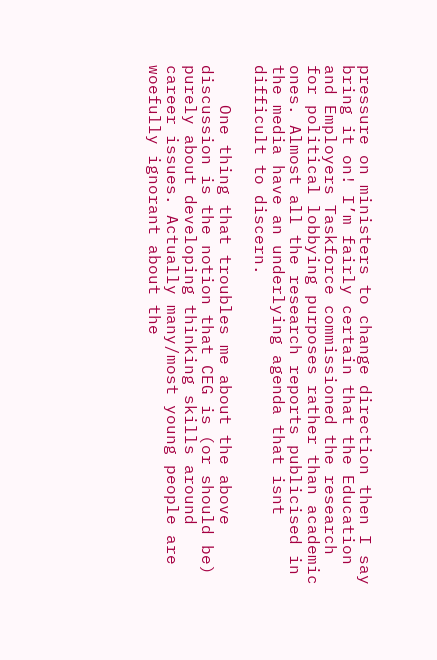pressure on ministers to change direction then I say bring it on! I’m fairly certain that the Education and Employers Taskforce commissioned the research for political lobbying purposes rather than academic ones. Almost all the research reports publicised in the media have an underlying agenda that isnt difficult to discern.

    One thing that troubles me about the above discussion is the notion that CEG is (or should be) purely about developing thinking skills around career issues. Actually many/most young people are woefully ignorant about the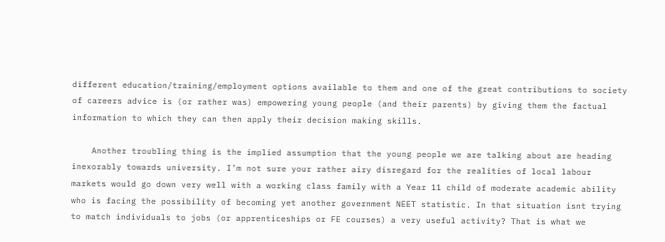different education/training/employment options available to them and one of the great contributions to society of careers advice is (or rather was) empowering young people (and their parents) by giving them the factual information to which they can then apply their decision making skills.

    Another troubling thing is the implied assumption that the young people we are talking about are heading inexorably towards university. I’m not sure your rather airy disregard for the realities of local labour markets would go down very well with a working class family with a Year 11 child of moderate academic ability who is facing the possibility of becoming yet another government NEET statistic. In that situation isnt trying to match individuals to jobs (or apprenticeships or FE courses) a very useful activity? That is what we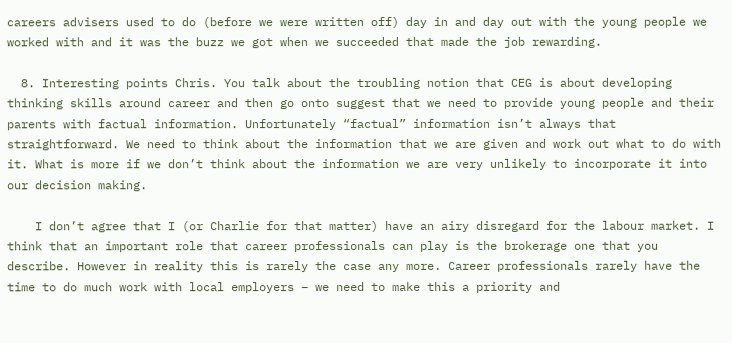careers advisers used to do (before we were written off) day in and day out with the young people we worked with and it was the buzz we got when we succeeded that made the job rewarding.

  8. Interesting points Chris. You talk about the troubling notion that CEG is about developing thinking skills around career and then go onto suggest that we need to provide young people and their parents with factual information. Unfortunately “factual” information isn’t always that straightforward. We need to think about the information that we are given and work out what to do with it. What is more if we don’t think about the information we are very unlikely to incorporate it into our decision making.

    I don’t agree that I (or Charlie for that matter) have an airy disregard for the labour market. I think that an important role that career professionals can play is the brokerage one that you describe. However in reality this is rarely the case any more. Career professionals rarely have the time to do much work with local employers – we need to make this a priority and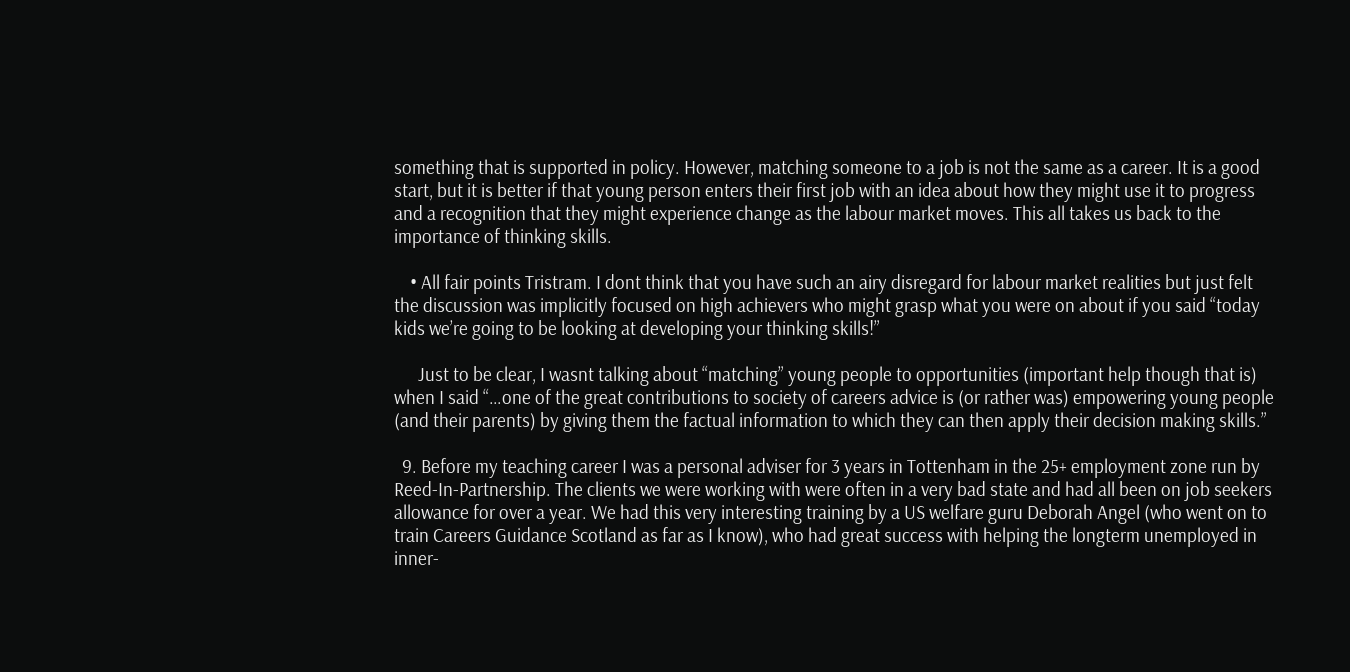something that is supported in policy. However, matching someone to a job is not the same as a career. It is a good start, but it is better if that young person enters their first job with an idea about how they might use it to progress and a recognition that they might experience change as the labour market moves. This all takes us back to the importance of thinking skills.

    • All fair points Tristram. I dont think that you have such an airy disregard for labour market realities but just felt the discussion was implicitly focused on high achievers who might grasp what you were on about if you said “today kids we’re going to be looking at developing your thinking skills!”

      Just to be clear, I wasnt talking about “matching” young people to opportunities (important help though that is) when I said “…one of the great contributions to society of careers advice is (or rather was) empowering young people (and their parents) by giving them the factual information to which they can then apply their decision making skills.”

  9. Before my teaching career I was a personal adviser for 3 years in Tottenham in the 25+ employment zone run by Reed-In-Partnership. The clients we were working with were often in a very bad state and had all been on job seekers allowance for over a year. We had this very interesting training by a US welfare guru Deborah Angel (who went on to train Careers Guidance Scotland as far as I know), who had great success with helping the longterm unemployed in inner-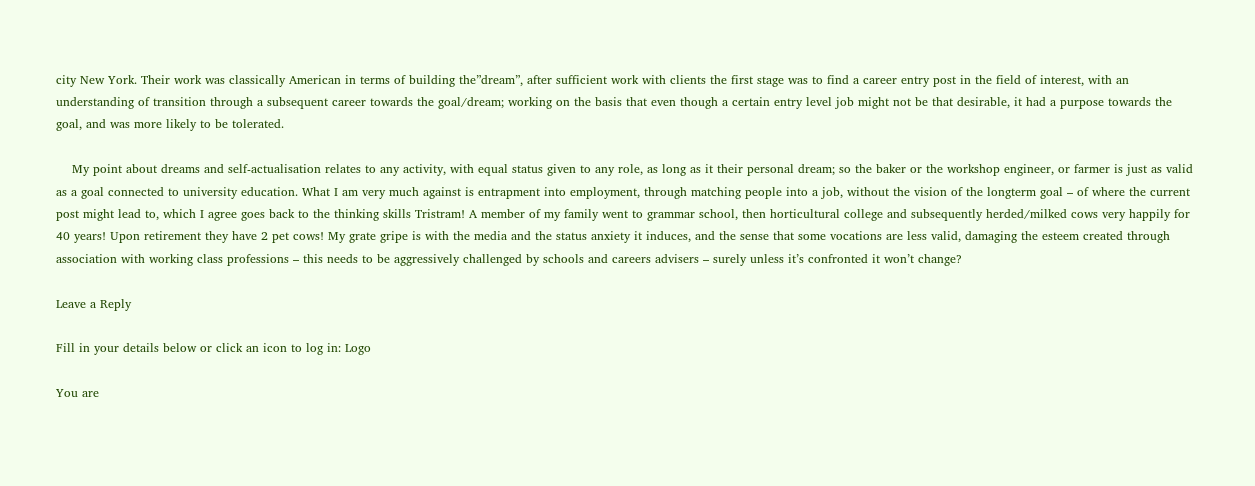city New York. Their work was classically American in terms of building the”dream”, after sufficient work with clients the first stage was to find a career entry post in the field of interest, with an understanding of transition through a subsequent career towards the goal/dream; working on the basis that even though a certain entry level job might not be that desirable, it had a purpose towards the goal, and was more likely to be tolerated.

    My point about dreams and self-actualisation relates to any activity, with equal status given to any role, as long as it their personal dream; so the baker or the workshop engineer, or farmer is just as valid as a goal connected to university education. What I am very much against is entrapment into employment, through matching people into a job, without the vision of the longterm goal – of where the current post might lead to, which I agree goes back to the thinking skills Tristram! A member of my family went to grammar school, then horticultural college and subsequently herded/milked cows very happily for 40 years! Upon retirement they have 2 pet cows! My grate gripe is with the media and the status anxiety it induces, and the sense that some vocations are less valid, damaging the esteem created through association with working class professions – this needs to be aggressively challenged by schools and careers advisers – surely unless it’s confronted it won’t change?

Leave a Reply

Fill in your details below or click an icon to log in: Logo

You are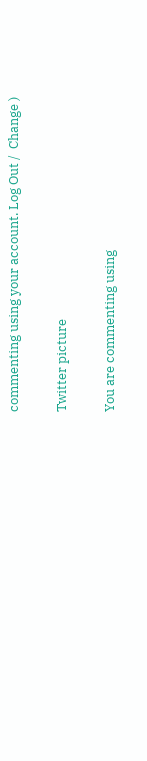commenting using your account. Log Out /  Change )

Twitter picture

You are commenting using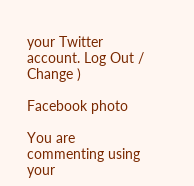your Twitter account. Log Out /  Change )

Facebook photo

You are commenting using your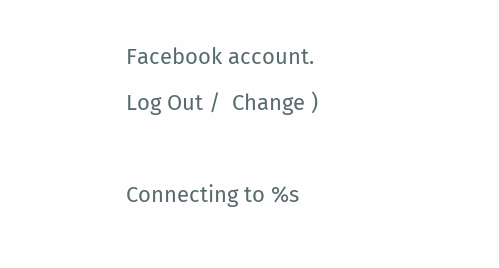Facebook account. Log Out /  Change )

Connecting to %s